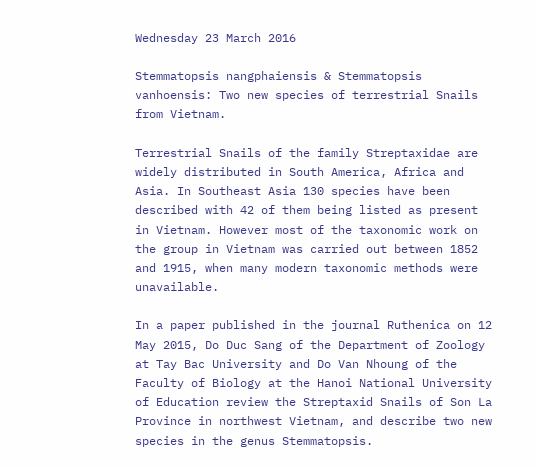Wednesday 23 March 2016

Stemmatopsis nangphaiensis & Stemmatopsis vanhoensis: Two new species of terrestrial Snails from Vietnam.

Terrestrial Snails of the family Streptaxidae are widely distributed in South America, Africa and Asia. In Southeast Asia 130 species have been described with 42 of them being listed as present in Vietnam. However most of the taxonomic work on the group in Vietnam was carried out between 1852 and 1915, when many modern taxonomic methods were unavailable.

In a paper published in the journal Ruthenica on 12 May 2015, Do Duc Sang of the Department of Zoology at Tay Bac University and Do Van Nhoung of the Faculty of Biology at the Hanoi National University of Education review the Streptaxid Snails of Son La Province in northwest Vietnam, and describe two new species in the genus Stemmatopsis.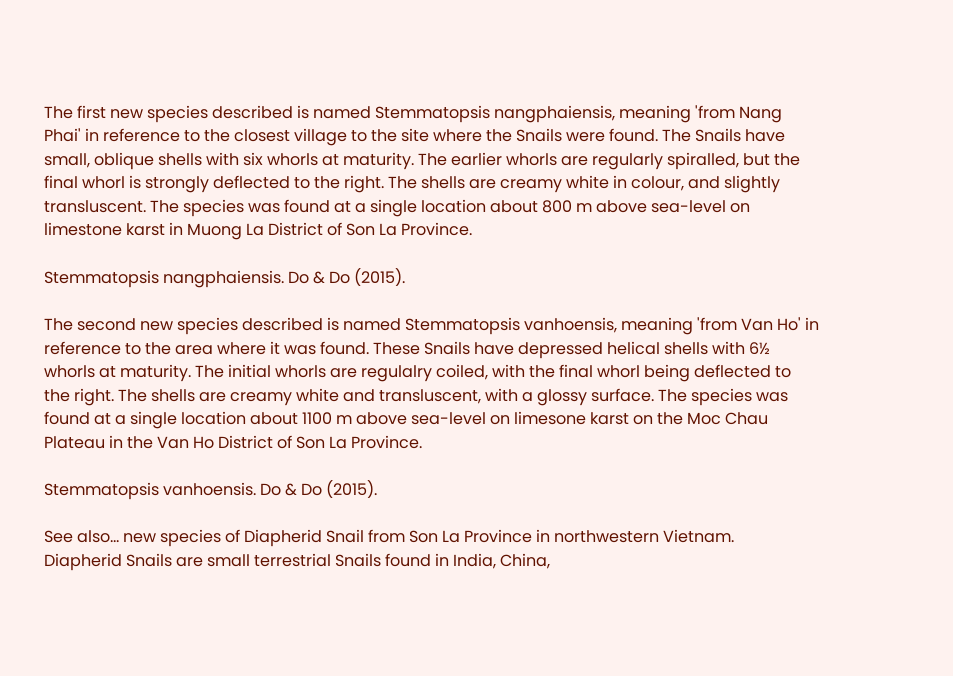The first new species described is named Stemmatopsis nangphaiensis, meaning 'from Nang Phai' in reference to the closest village to the site where the Snails were found. The Snails have small, oblique shells with six whorls at maturity. The earlier whorls are regularly spiralled, but the final whorl is strongly deflected to the right. The shells are creamy white in colour, and slightly transluscent. The species was found at a single location about 800 m above sea-level on limestone karst in Muong La District of Son La Province.

Stemmatopsis nangphaiensis. Do & Do (2015).

The second new species described is named Stemmatopsis vanhoensis, meaning 'from Van Ho' in reference to the area where it was found. These Snails have depressed helical shells with 6½ whorls at maturity. The initial whorls are regulalry coiled, with the final whorl being deflected to the right. The shells are creamy white and transluscent, with a glossy surface. The species was found at a single location about 1100 m above sea-level on limesone karst on the Moc Chau Plateau in the Van Ho District of Son La Province.

Stemmatopsis vanhoensis. Do & Do (2015).

See also... new species of Diapherid Snail from Son La Province in northwestern Vietnam.   Diapherid Snails are small terrestrial Snails found in India, China,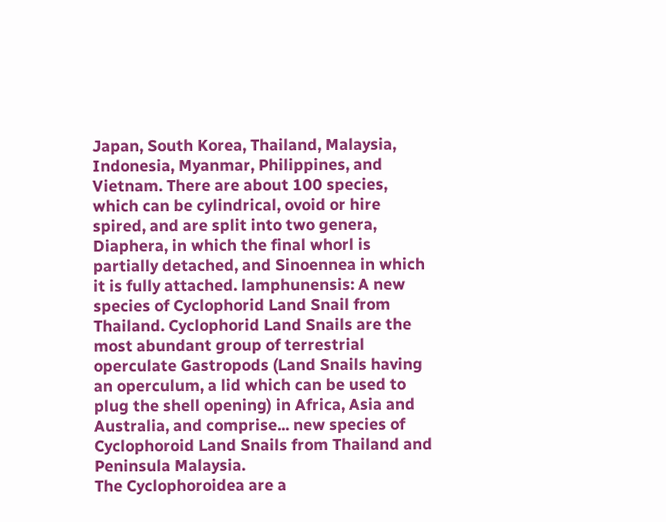Japan, South Korea, Thailand, Malaysia, Indonesia, Myanmar, Philippines, and Vietnam. There are about 100 species, which can be cylindrical, ovoid or hire spired, and are split into two genera, Diaphera, in which the final whorl is partially detached, and Sinoennea in which it is fully attached. lamphunensis: A new species of Cyclophorid Land Snail from Thailand. Cyclophorid Land Snails are the most abundant group of terrestrial operculate Gastropods (Land Snails having an operculum, a lid which can be used to plug the shell opening) in Africa, Asia and Australia, and comprise... new species of Cyclophoroid Land Snails from Thailand and Peninsula Malaysia.                                                                     The Cyclophoroidea are a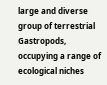large and diverse group of terrestrial Gastropods, occupying a range of ecological niches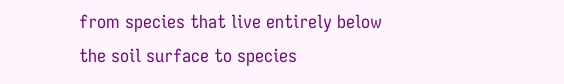from species that live entirely below the soil surface to species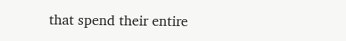that spend their entire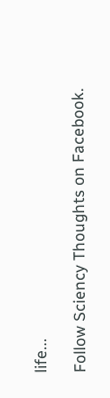life...

Follow Sciency Thoughts on Facebook.